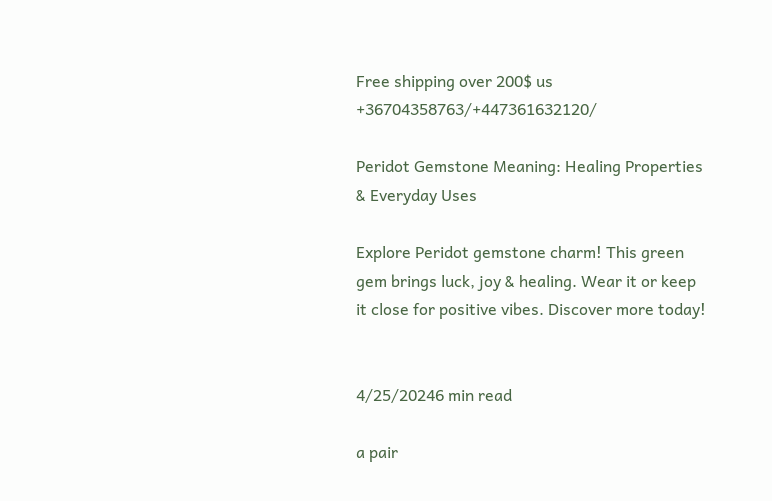Free shipping over 200$ us +36704358763/+447361632120/

Peridot Gemstone Meaning: Healing Properties & Everyday Uses

Explore Peridot gemstone charm! This green gem brings luck, joy & healing. Wear it or keep it close for positive vibes. Discover more today!


4/25/20246 min read

a pair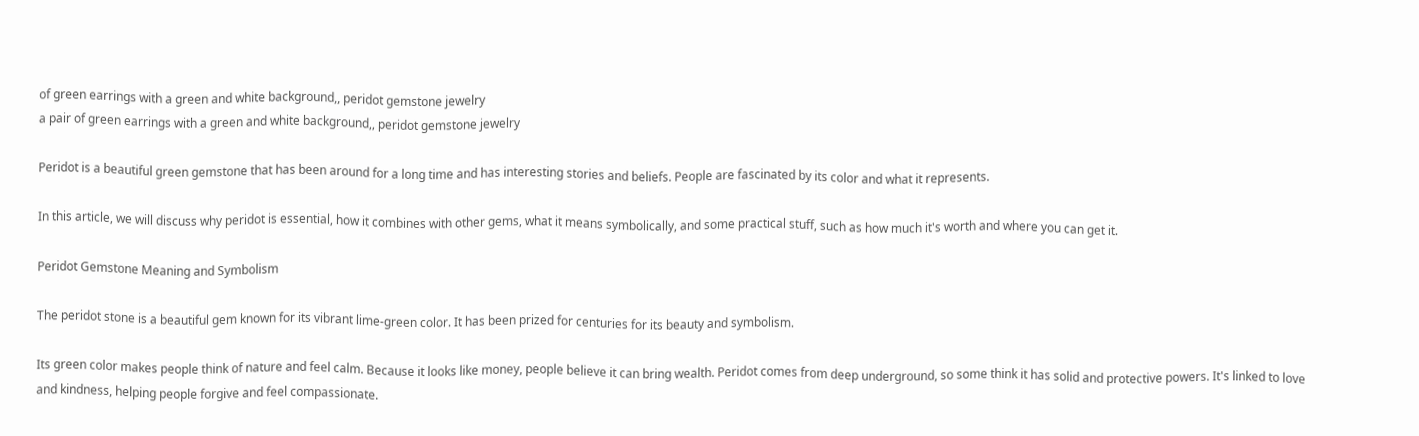of green earrings with a green and white background,, peridot gemstone jewelry
a pair of green earrings with a green and white background,, peridot gemstone jewelry

Peridot is a beautiful green gemstone that has been around for a long time and has interesting stories and beliefs. People are fascinated by its color and what it represents.

In this article, we will discuss why peridot is essential, how it combines with other gems, what it means symbolically, and some practical stuff, such as how much it's worth and where you can get it.

Peridot Gemstone Meaning and Symbolism

The peridot stone is a beautiful gem known for its vibrant lime-green color. It has been prized for centuries for its beauty and symbolism.

Its green color makes people think of nature and feel calm. Because it looks like money, people believe it can bring wealth. Peridot comes from deep underground, so some think it has solid and protective powers. It's linked to love and kindness, helping people forgive and feel compassionate.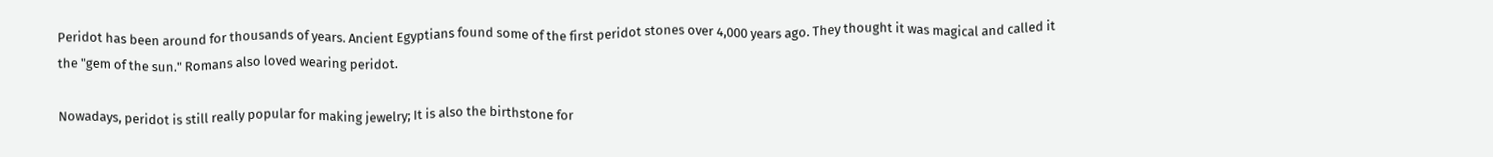Peridot has been around for thousands of years. Ancient Egyptians found some of the first peridot stones over 4,000 years ago. They thought it was magical and called it the "gem of the sun." Romans also loved wearing peridot.

Nowadays, peridot is still really popular for making jewelry; It is also the birthstone for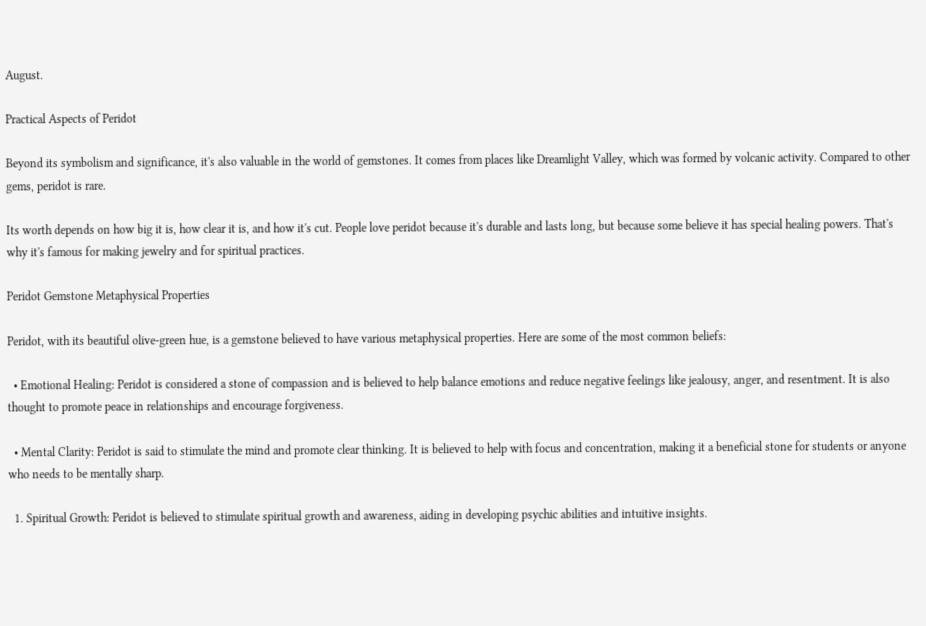August.

Practical Aspects of Peridot

Beyond its symbolism and significance, it's also valuable in the world of gemstones. It comes from places like Dreamlight Valley, which was formed by volcanic activity. Compared to other gems, peridot is rare.

Its worth depends on how big it is, how clear it is, and how it's cut. People love peridot because it's durable and lasts long, but because some believe it has special healing powers. That's why it's famous for making jewelry and for spiritual practices.

Peridot Gemstone Metaphysical Properties

Peridot, with its beautiful olive-green hue, is a gemstone believed to have various metaphysical properties. Here are some of the most common beliefs:

  • Emotional Healing: Peridot is considered a stone of compassion and is believed to help balance emotions and reduce negative feelings like jealousy, anger, and resentment. It is also thought to promote peace in relationships and encourage forgiveness.

  • Mental Clarity: Peridot is said to stimulate the mind and promote clear thinking. It is believed to help with focus and concentration, making it a beneficial stone for students or anyone who needs to be mentally sharp.

  1. Spiritual Growth: Peridot is believed to stimulate spiritual growth and awareness, aiding in developing psychic abilities and intuitive insights.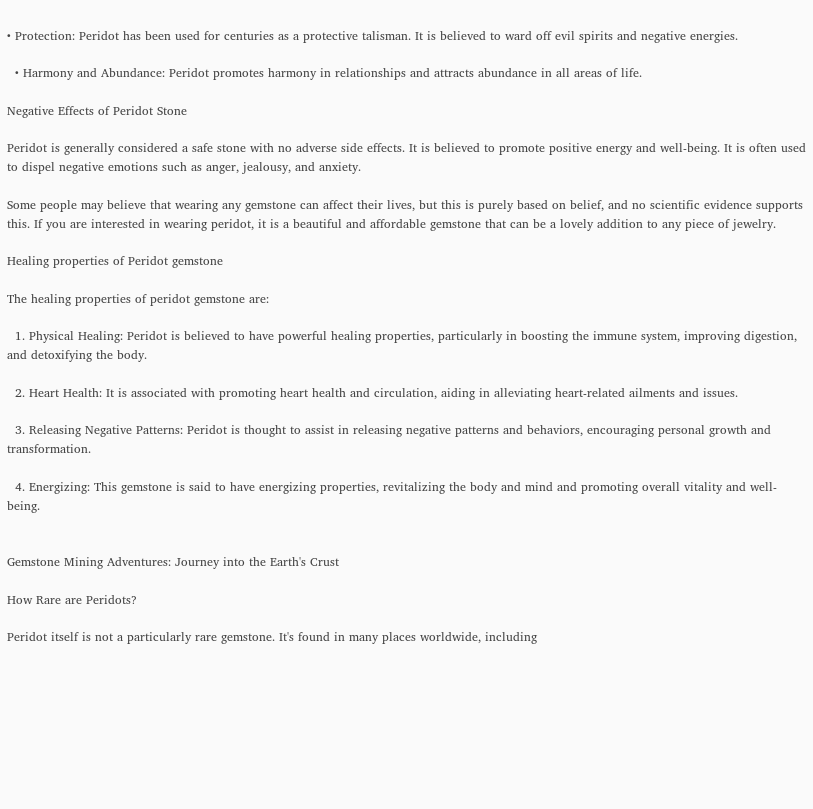• Protection: Peridot has been used for centuries as a protective talisman. It is believed to ward off evil spirits and negative energies.

  • Harmony and Abundance: Peridot promotes harmony in relationships and attracts abundance in all areas of life.

Negative Effects of Peridot Stone

Peridot is generally considered a safe stone with no adverse side effects. It is believed to promote positive energy and well-being. It is often used to dispel negative emotions such as anger, jealousy, and anxiety.

Some people may believe that wearing any gemstone can affect their lives, but this is purely based on belief, and no scientific evidence supports this. If you are interested in wearing peridot, it is a beautiful and affordable gemstone that can be a lovely addition to any piece of jewelry.

Healing properties of Peridot gemstone

The healing properties of peridot gemstone are:

  1. Physical Healing: Peridot is believed to have powerful healing properties, particularly in boosting the immune system, improving digestion, and detoxifying the body.

  2. Heart Health: It is associated with promoting heart health and circulation, aiding in alleviating heart-related ailments and issues.

  3. Releasing Negative Patterns: Peridot is thought to assist in releasing negative patterns and behaviors, encouraging personal growth and transformation.

  4. Energizing: This gemstone is said to have energizing properties, revitalizing the body and mind and promoting overall vitality and well-being.


Gemstone Mining Adventures: Journey into the Earth's Crust

How Rare are Peridots?

Peridot itself is not a particularly rare gemstone. It's found in many places worldwide, including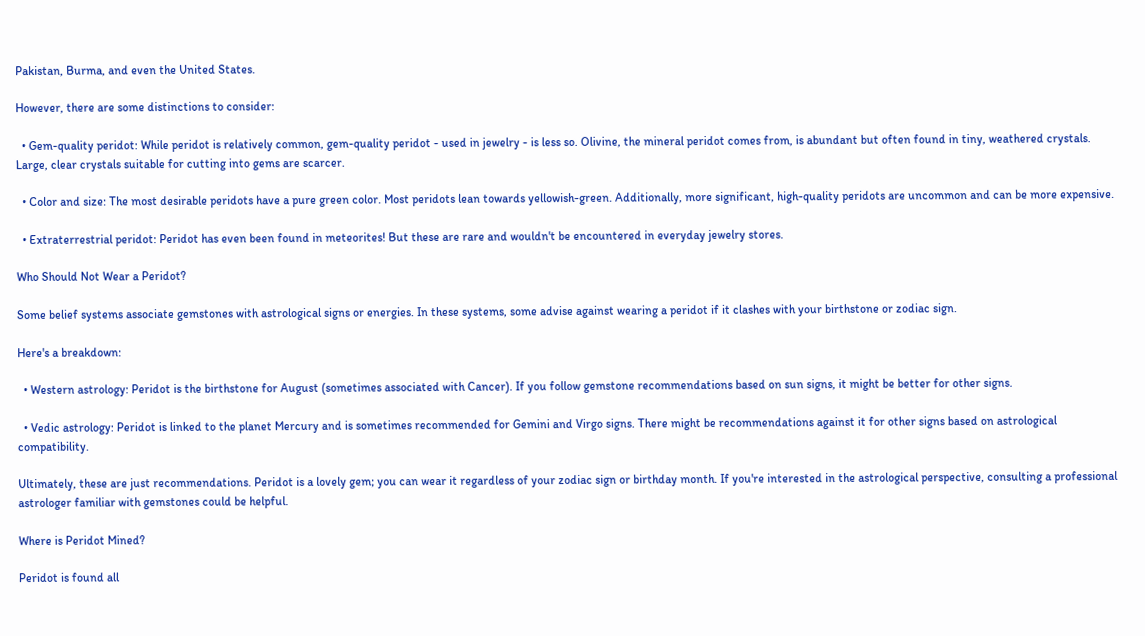Pakistan, Burma, and even the United States.

However, there are some distinctions to consider:

  • Gem-quality peridot: While peridot is relatively common, gem-quality peridot - used in jewelry - is less so. Olivine, the mineral peridot comes from, is abundant but often found in tiny, weathered crystals. Large, clear crystals suitable for cutting into gems are scarcer.

  • Color and size: The most desirable peridots have a pure green color. Most peridots lean towards yellowish-green. Additionally, more significant, high-quality peridots are uncommon and can be more expensive.

  • Extraterrestrial peridot: Peridot has even been found in meteorites! But these are rare and wouldn't be encountered in everyday jewelry stores.

Who Should Not Wear a Peridot?

Some belief systems associate gemstones with astrological signs or energies. In these systems, some advise against wearing a peridot if it clashes with your birthstone or zodiac sign.

Here's a breakdown:

  • Western astrology: Peridot is the birthstone for August (sometimes associated with Cancer). If you follow gemstone recommendations based on sun signs, it might be better for other signs.

  • Vedic astrology: Peridot is linked to the planet Mercury and is sometimes recommended for Gemini and Virgo signs. There might be recommendations against it for other signs based on astrological compatibility.

Ultimately, these are just recommendations. Peridot is a lovely gem; you can wear it regardless of your zodiac sign or birthday month. If you're interested in the astrological perspective, consulting a professional astrologer familiar with gemstones could be helpful.

Where is Peridot Mined?

Peridot is found all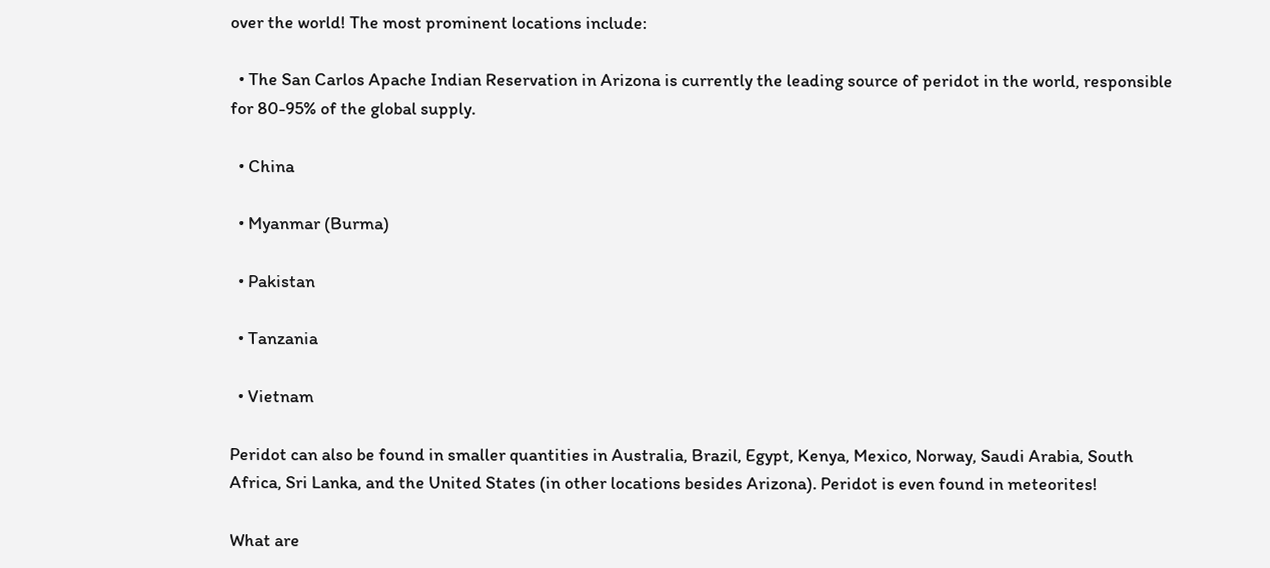over the world! The most prominent locations include:

  • The San Carlos Apache Indian Reservation in Arizona is currently the leading source of peridot in the world, responsible for 80-95% of the global supply.

  • China

  • Myanmar (Burma)

  • Pakistan

  • Tanzania

  • Vietnam

Peridot can also be found in smaller quantities in Australia, Brazil, Egypt, Kenya, Mexico, Norway, Saudi Arabia, South Africa, Sri Lanka, and the United States (in other locations besides Arizona). Peridot is even found in meteorites!

What are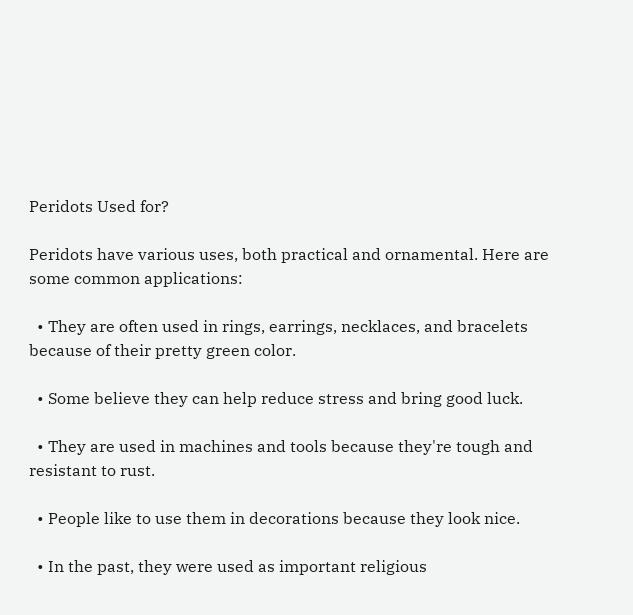Peridots Used for?

Peridots have various uses, both practical and ornamental. Here are some common applications:

  • They are often used in rings, earrings, necklaces, and bracelets because of their pretty green color.

  • Some believe they can help reduce stress and bring good luck.

  • They are used in machines and tools because they're tough and resistant to rust.

  • People like to use them in decorations because they look nice.

  • In the past, they were used as important religious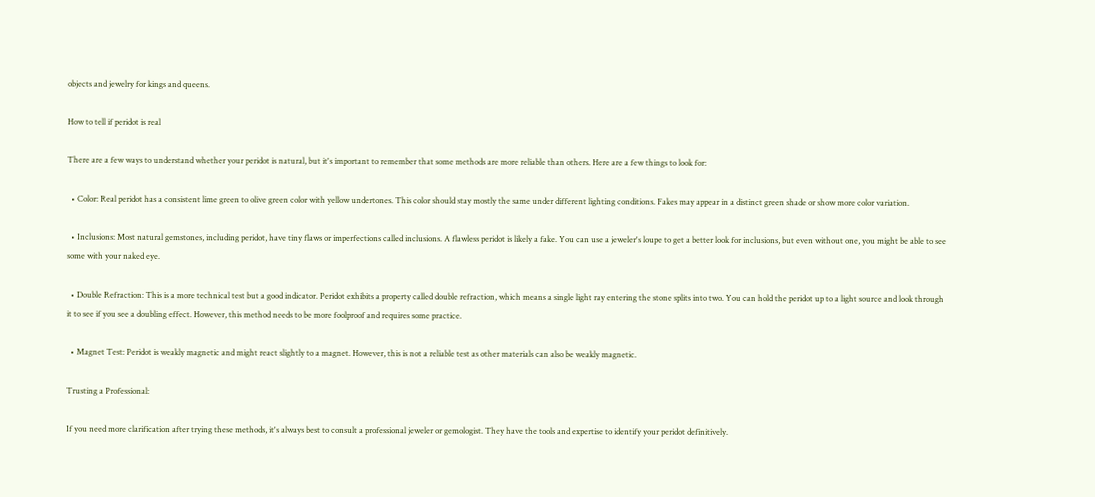objects and jewelry for kings and queens.

How to tell if peridot is real

There are a few ways to understand whether your peridot is natural, but it's important to remember that some methods are more reliable than others. Here are a few things to look for:

  • Color: Real peridot has a consistent lime green to olive green color with yellow undertones. This color should stay mostly the same under different lighting conditions. Fakes may appear in a distinct green shade or show more color variation.

  • Inclusions: Most natural gemstones, including peridot, have tiny flaws or imperfections called inclusions. A flawless peridot is likely a fake. You can use a jeweler's loupe to get a better look for inclusions, but even without one, you might be able to see some with your naked eye.

  • Double Refraction: This is a more technical test but a good indicator. Peridot exhibits a property called double refraction, which means a single light ray entering the stone splits into two. You can hold the peridot up to a light source and look through it to see if you see a doubling effect. However, this method needs to be more foolproof and requires some practice.

  • Magnet Test: Peridot is weakly magnetic and might react slightly to a magnet. However, this is not a reliable test as other materials can also be weakly magnetic.

Trusting a Professional:

If you need more clarification after trying these methods, it's always best to consult a professional jeweler or gemologist. They have the tools and expertise to identify your peridot definitively.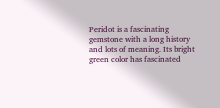Peridot is a fascinating gemstone with a long history and lots of meaning. Its bright green color has fascinated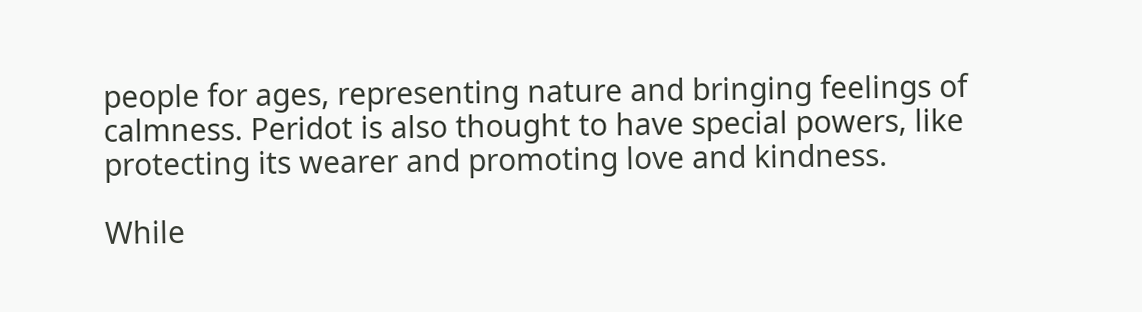people for ages, representing nature and bringing feelings of calmness. Peridot is also thought to have special powers, like protecting its wearer and promoting love and kindness.

While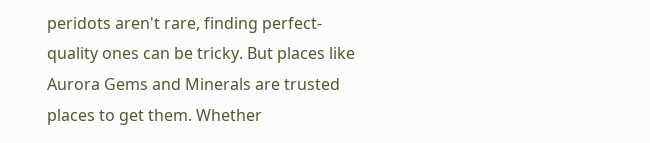peridots aren't rare, finding perfect-quality ones can be tricky. But places like Aurora Gems and Minerals are trusted places to get them. Whether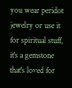you wear peridot jewelry or use it for spiritual stuff, it's a gemstone that's loved for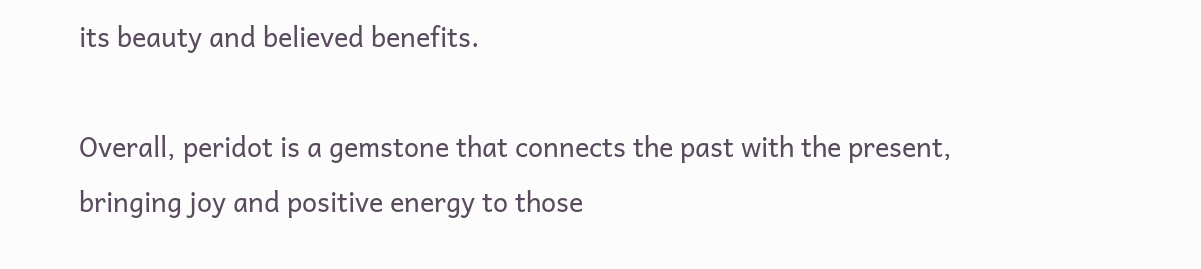its beauty and believed benefits.

Overall, peridot is a gemstone that connects the past with the present, bringing joy and positive energy to those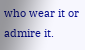who wear it or admire it.